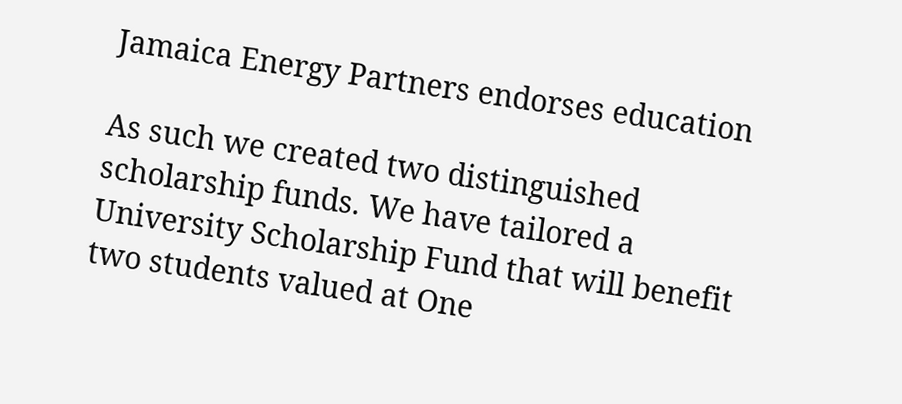Jamaica Energy Partners endorses education

As such we created two distinguished scholarship funds. We have tailored a University Scholarship Fund that will benefit two students valued at One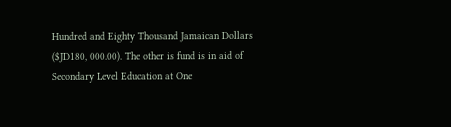Hundred and Eighty Thousand Jamaican Dollars ($JD180, 000.00). The other is fund is in aid of Secondary Level Education at One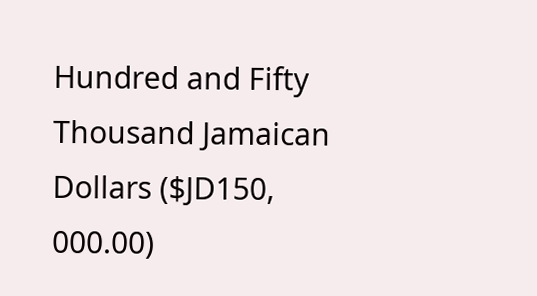Hundred and Fifty Thousand Jamaican Dollars ($JD150, 000.00)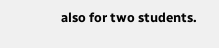also for two students.